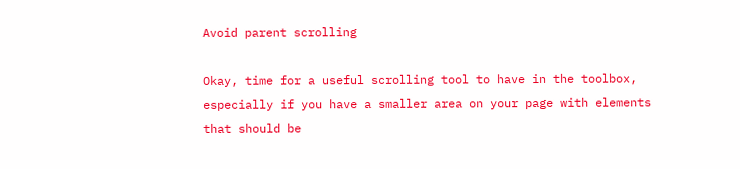Avoid parent scrolling

Okay, time for a useful scrolling tool to have in the toolbox, especially if you have a smaller area on your page with elements that should be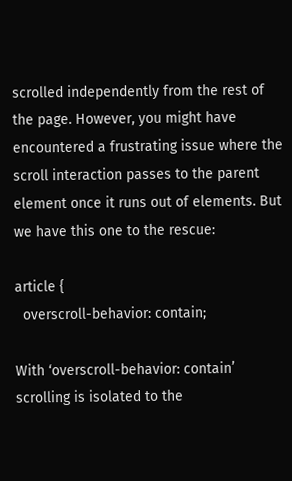scrolled independently from the rest of the page. However, you might have encountered a frustrating issue where the scroll interaction passes to the parent element once it runs out of elements. But we have this one to the rescue:

article {
  overscroll-behavior: contain;

With ‘overscroll-behavior: contain’ scrolling is isolated to the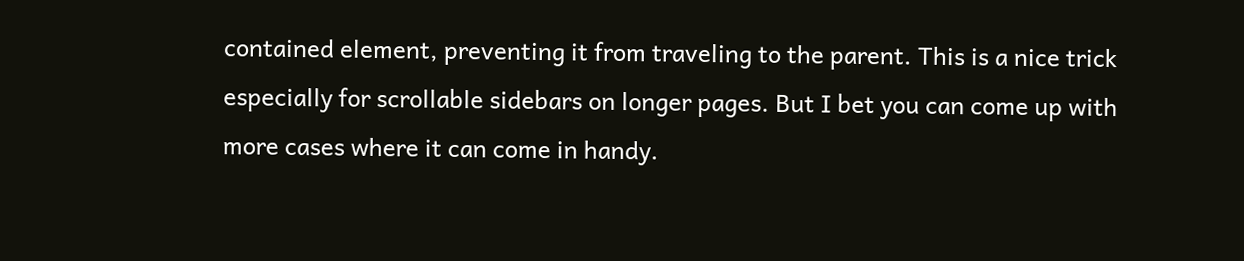contained element, preventing it from traveling to the parent. This is a nice trick especially for scrollable sidebars on longer pages. But I bet you can come up with more cases where it can come in handy.